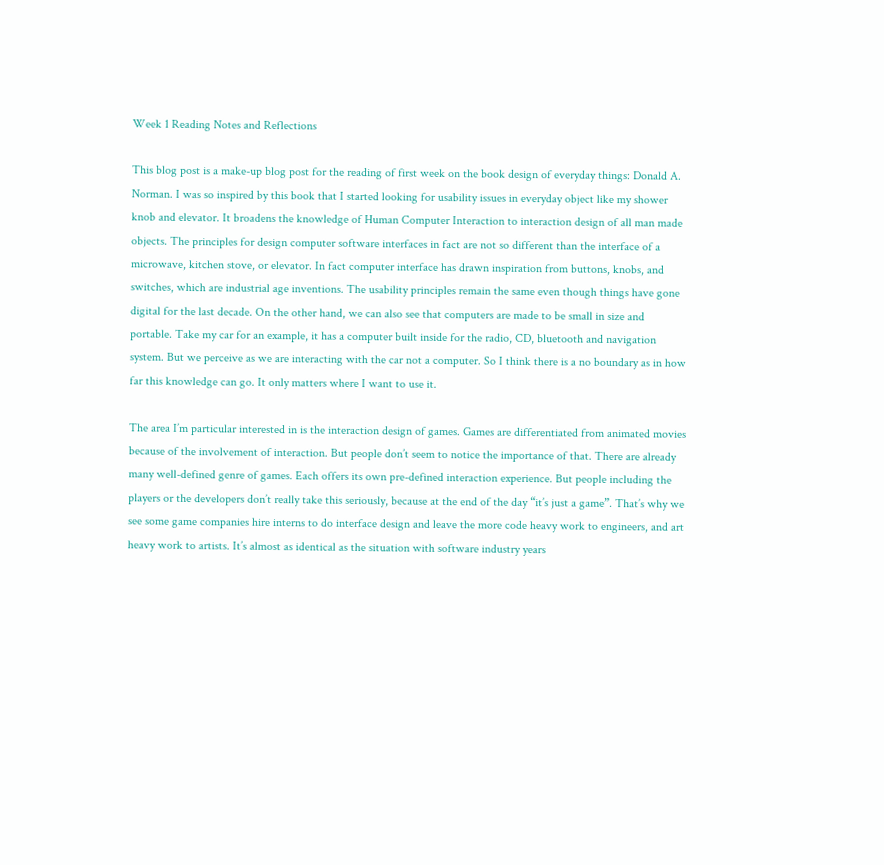Week 1 Reading Notes and Reflections

This blog post is a make-up blog post for the reading of first week on the book design of everyday things: Donald A. Norman. I was so inspired by this book that I started looking for usability issues in everyday object like my shower knob and elevator. It broadens the knowledge of Human Computer Interaction to interaction design of all man made objects. The principles for design computer software interfaces in fact are not so different than the interface of a microwave, kitchen stove, or elevator. In fact computer interface has drawn inspiration from buttons, knobs, and switches, which are industrial age inventions. The usability principles remain the same even though things have gone digital for the last decade. On the other hand, we can also see that computers are made to be small in size and portable. Take my car for an example, it has a computer built inside for the radio, CD, bluetooth and navigation system. But we perceive as we are interacting with the car not a computer. So I think there is a no boundary as in how far this knowledge can go. It only matters where I want to use it.

The area I’m particular interested in is the interaction design of games. Games are differentiated from animated movies because of the involvement of interaction. But people don’t seem to notice the importance of that. There are already many well-defined genre of games. Each offers its own pre-defined interaction experience. But people including the players or the developers don’t really take this seriously, because at the end of the day “it’s just a game”. That’s why we see some game companies hire interns to do interface design and leave the more code heavy work to engineers, and art heavy work to artists. It’s almost as identical as the situation with software industry years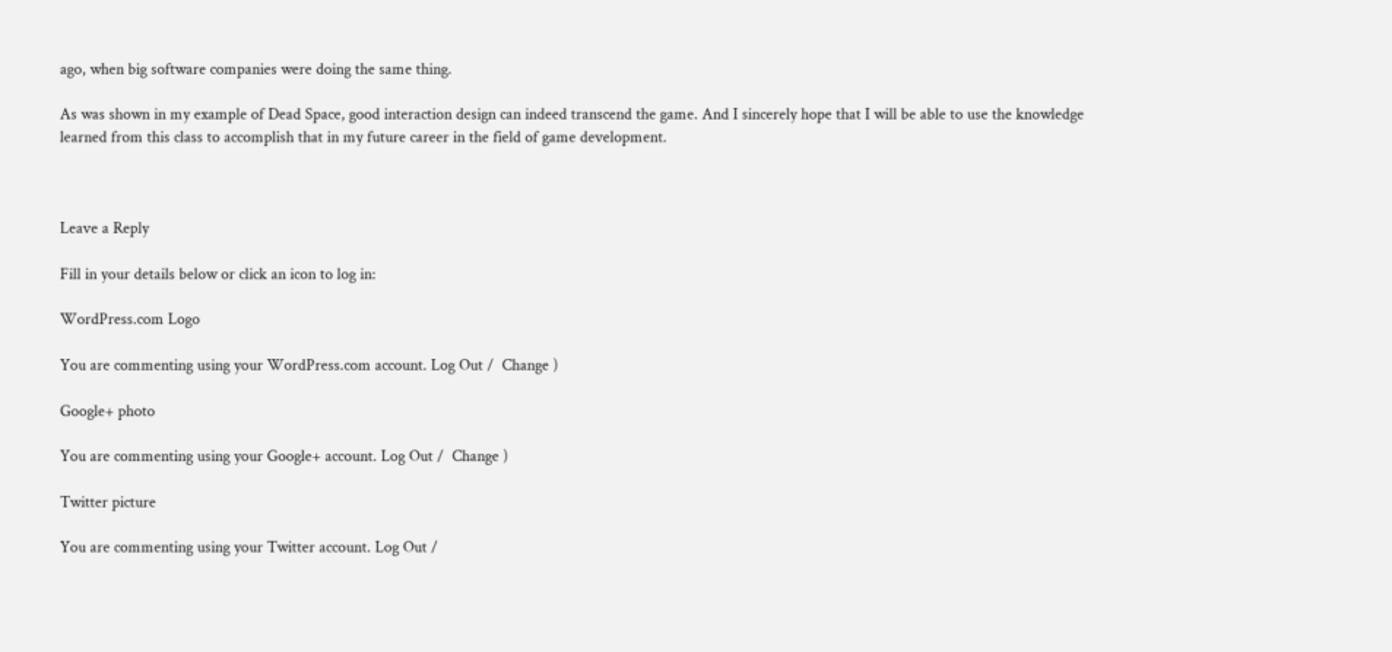ago, when big software companies were doing the same thing.

As was shown in my example of Dead Space, good interaction design can indeed transcend the game. And I sincerely hope that I will be able to use the knowledge learned from this class to accomplish that in my future career in the field of game development.



Leave a Reply

Fill in your details below or click an icon to log in:

WordPress.com Logo

You are commenting using your WordPress.com account. Log Out /  Change )

Google+ photo

You are commenting using your Google+ account. Log Out /  Change )

Twitter picture

You are commenting using your Twitter account. Log Out /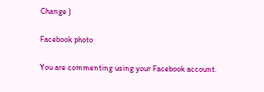Change )

Facebook photo

You are commenting using your Facebook account.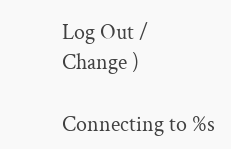Log Out /  Change )

Connecting to %s